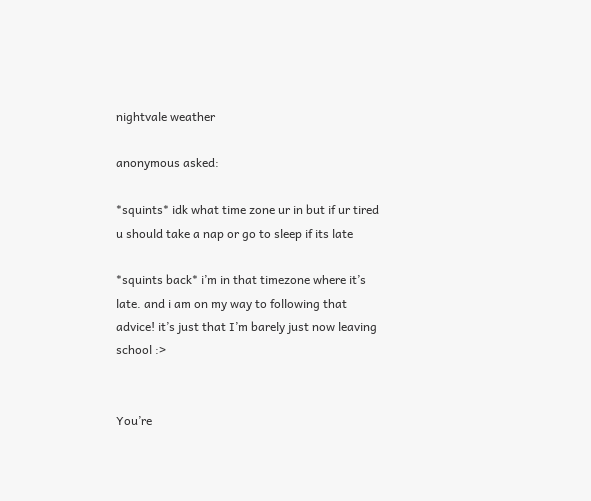nightvale weather

anonymous asked:

*squints* idk what time zone ur in but if ur tired u should take a nap or go to sleep if its late

*squints back* i’m in that timezone where it’s late. and i am on my way to following that advice! it’s just that I’m barely just now leaving school :>


You’re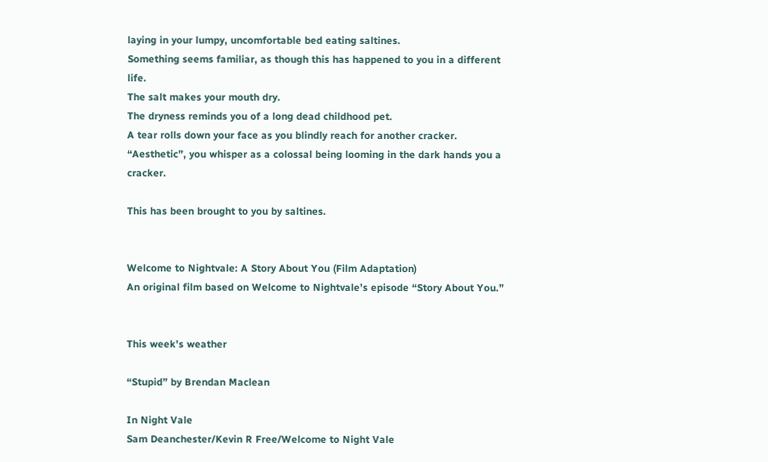laying in your lumpy, uncomfortable bed eating saltines.
Something seems familiar, as though this has happened to you in a different life.
The salt makes your mouth dry.
The dryness reminds you of a long dead childhood pet.
A tear rolls down your face as you blindly reach for another cracker.
“Aesthetic”, you whisper as a colossal being looming in the dark hands you a cracker.

This has been brought to you by saltines.


Welcome to Nightvale: A Story About You (Film Adaptation)
An original film based on Welcome to Nightvale’s episode “Story About You.”


This week’s weather

“Stupid” by Brendan Maclean

In Night Vale
Sam Deanchester/Kevin R Free/Welcome to Night Vale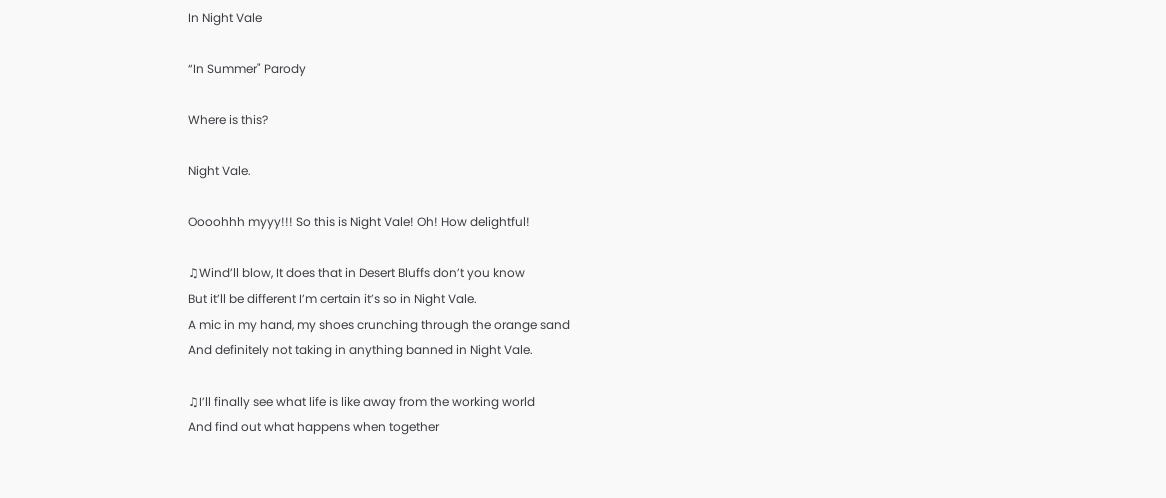In Night Vale

“In Summer" Parody

Where is this?

Night Vale.

Oooohhh myyy!!! So this is Night Vale! Oh! How delightful!

♫Wind’ll blow, It does that in Desert Bluffs don’t you know
But it’ll be different I’m certain it’s so in Night Vale.
A mic in my hand, my shoes crunching through the orange sand
And definitely not taking in anything banned in Night Vale.

♫I’ll finally see what life is like away from the working world
And find out what happens when together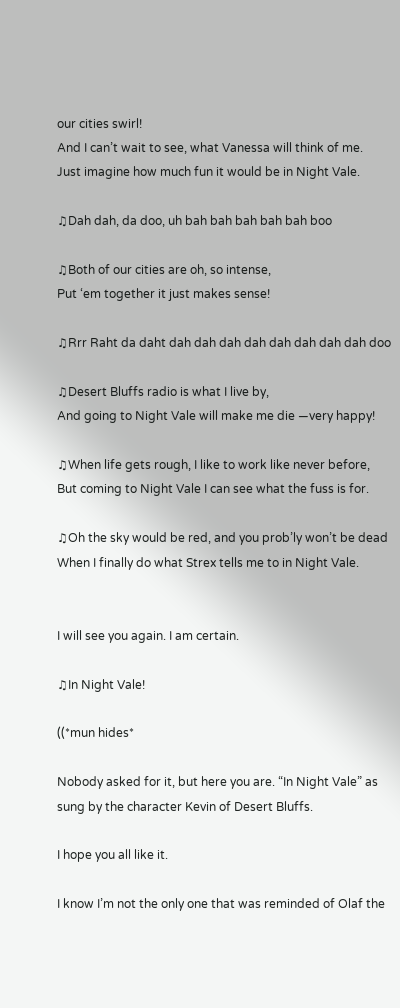our cities swirl!
And I can’t wait to see, what Vanessa will think of me.
Just imagine how much fun it would be in Night Vale.

♫Dah dah, da doo, uh bah bah bah bah bah boo

♫Both of our cities are oh, so intense,
Put ‘em together it just makes sense!

♫Rrr Raht da daht dah dah dah dah dah dah dah dah doo

♫Desert Bluffs radio is what I live by,
And going to Night Vale will make me die —very happy!

♫When life gets rough, I like to work like never before,
But coming to Night Vale I can see what the fuss is for.

♫Oh the sky would be red, and you prob’ly won’t be dead
When I finally do what Strex tells me to in Night Vale.


I will see you again. I am certain.

♫In Night Vale!

((*mun hides*

Nobody asked for it, but here you are. “In Night Vale” as sung by the character Kevin of Desert Bluffs.

I hope you all like it.

I know I’m not the only one that was reminded of Olaf the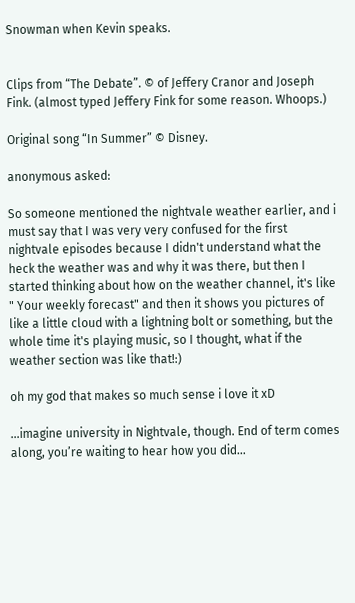Snowman when Kevin speaks.


Clips from “The Debate”. © of Jeffery Cranor and Joseph Fink. (almost typed Jeffery Fink for some reason. Whoops.)

Original song “In Summer” © Disney.

anonymous asked:

So someone mentioned the nightvale weather earlier, and i must say that I was very very confused for the first nightvale episodes because I didn't understand what the heck the weather was and why it was there, but then I started thinking about how on the weather channel, it's like " Your weekly forecast" and then it shows you pictures of like a little cloud with a lightning bolt or something, but the whole time it's playing music, so I thought, what if the weather section was like that!:)

oh my god that makes so much sense i love it xD

…imagine university in Nightvale, though. End of term comes along, you’re waiting to hear how you did…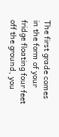The first grade comes in the form of your fridge floating four feet off the ground, you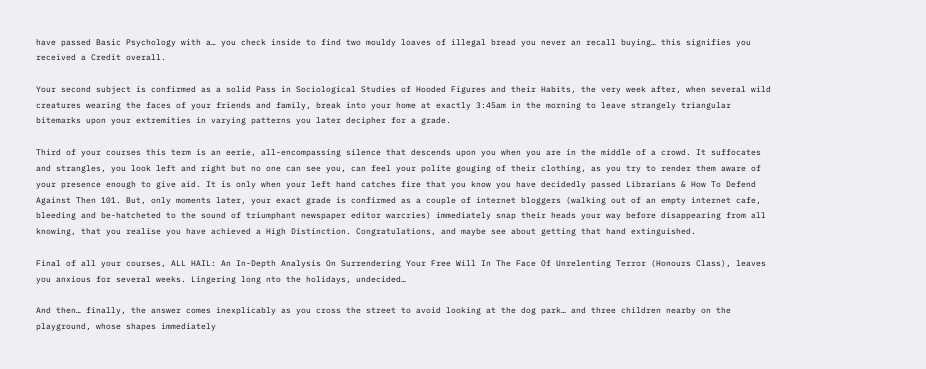have passed Basic Psychology with a… you check inside to find two mouldy loaves of illegal bread you never an recall buying… this signifies you received a Credit overall.

Your second subject is confirmed as a solid Pass in Sociological Studies of Hooded Figures and their Habits, the very week after, when several wild creatures wearing the faces of your friends and family, break into your home at exactly 3:45am in the morning to leave strangely triangular bitemarks upon your extremities in varying patterns you later decipher for a grade.

Third of your courses this term is an eerie, all-encompassing silence that descends upon you when you are in the middle of a crowd. It suffocates and strangles, you look left and right but no one can see you, can feel your polite gouging of their clothing, as you try to render them aware of your presence enough to give aid. It is only when your left hand catches fire that you know you have decidedly passed Librarians & How To Defend Against Then 101. But, only moments later, your exact grade is confirmed as a couple of internet bloggers (walking out of an empty internet cafe, bleeding and be-hatcheted to the sound of triumphant newspaper editor warcries) immediately snap their heads your way before disappearing from all knowing, that you realise you have achieved a High Distinction. Congratulations, and maybe see about getting that hand extinguished.

Final of all your courses, ALL HAIL: An In-Depth Analysis On Surrendering Your Free Will In The Face Of Unrelenting Terror (Honours Class), leaves you anxious for several weeks. Lingering long nto the holidays, undecided…

And then… finally, the answer comes inexplicably as you cross the street to avoid looking at the dog park… and three children nearby on the playground, whose shapes immediately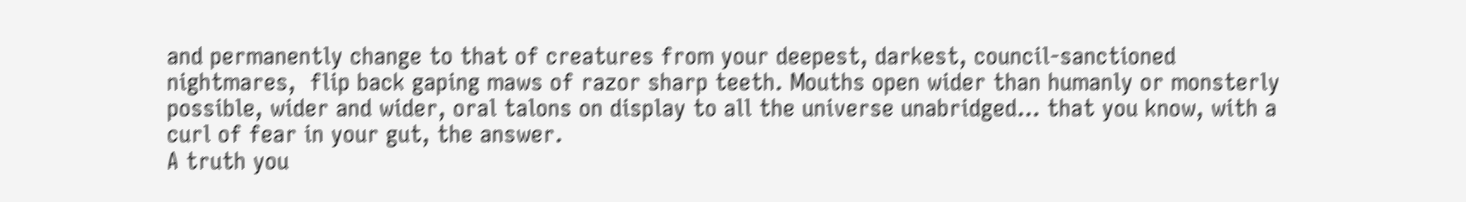and permanently change to that of creatures from your deepest, darkest, council-sanctioned nightmares,  flip back gaping maws of razor sharp teeth. Mouths open wider than humanly or monsterly possible, wider and wider, oral talons on display to all the universe unabridged… that you know, with a curl of fear in your gut, the answer.
A truth you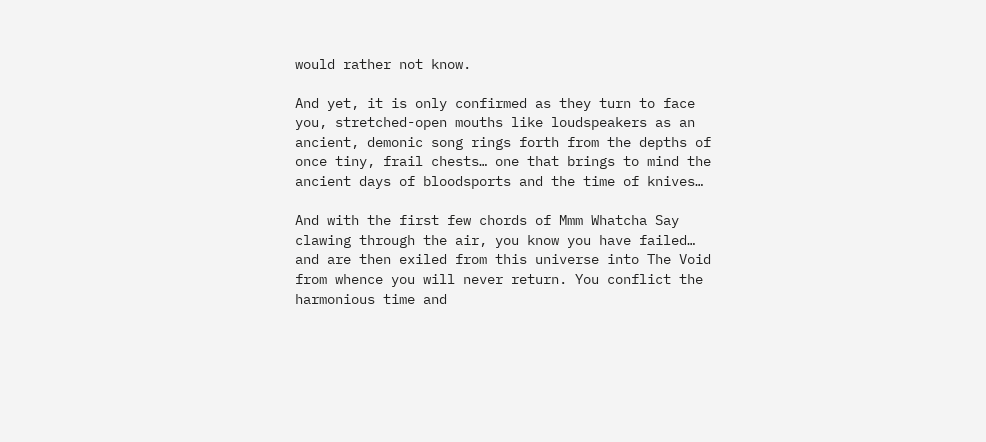would rather not know.

And yet, it is only confirmed as they turn to face you, stretched-open mouths like loudspeakers as an ancient, demonic song rings forth from the depths of once tiny, frail chests… one that brings to mind the ancient days of bloodsports and the time of knives…

And with the first few chords of Mmm Whatcha Say clawing through the air, you know you have failed… and are then exiled from this universe into The Void from whence you will never return. You conflict the harmonious time and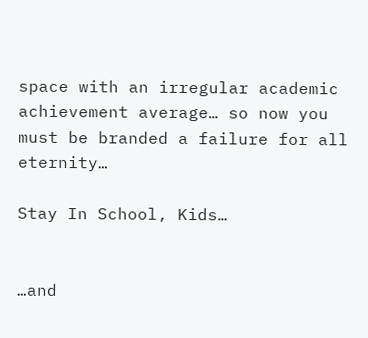space with an irregular academic achievement average… so now you must be branded a failure for all eternity…

Stay In School, Kids…


…and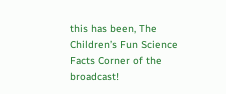this has been, The Children’s Fun Science Facts Corner of the broadcast!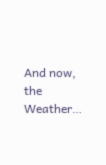And now, the Weather…